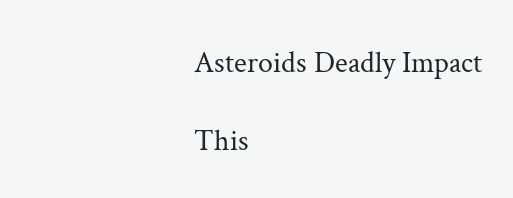Asteroids Deadly Impact

This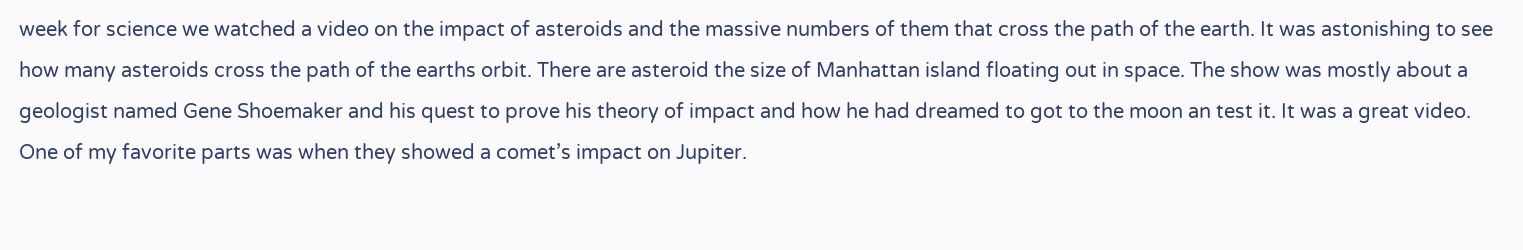week for science we watched a video on the impact of asteroids and the massive numbers of them that cross the path of the earth. It was astonishing to see how many asteroids cross the path of the earths orbit. There are asteroid the size of Manhattan island floating out in space. The show was mostly about a geologist named Gene Shoemaker and his quest to prove his theory of impact and how he had dreamed to got to the moon an test it. It was a great video. One of my favorite parts was when they showed a comet’s impact on Jupiter.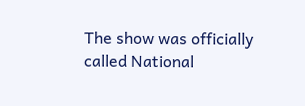The show was officially called National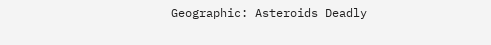Geographic: Asteroids Deadly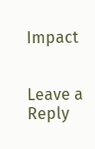Impact


Leave a Reply